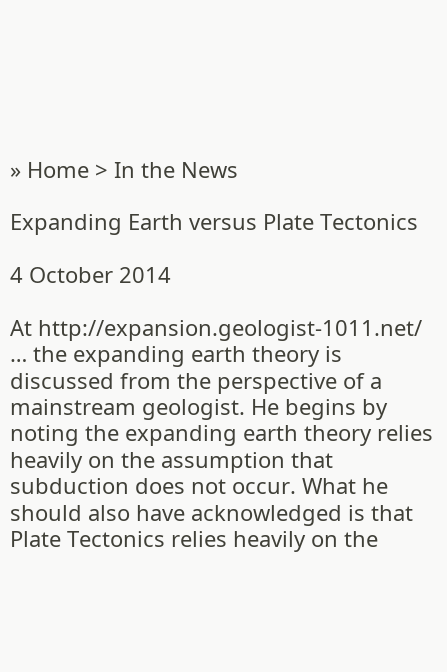» Home > In the News

Expanding Earth versus Plate Tectonics

4 October 2014

At http://expansion.geologist-1011.net/ … the expanding earth theory is discussed from the perspective of a mainstream geologist. He begins by noting the expanding earth theory relies heavily on the assumption that subduction does not occur. What he should also have acknowledged is that Plate Tectonics relies heavily on the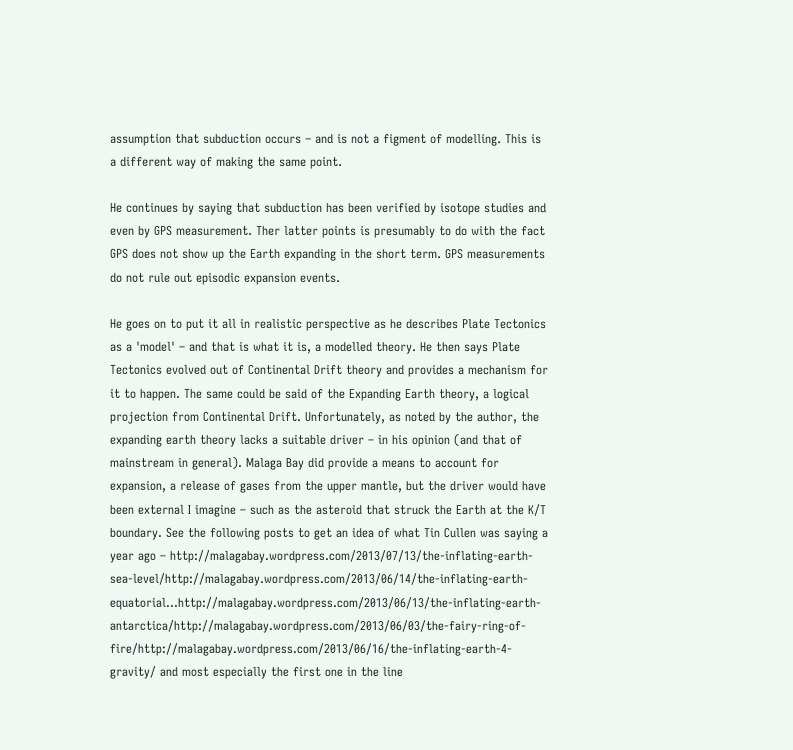assumption that subduction occurs – and is not a figment of modelling. This is a different way of making the same point.

He continues by saying that subduction has been verified by isotope studies and even by GPS measurement. Ther latter points is presumably to do with the fact GPS does not show up the Earth expanding in the short term. GPS measurements do not rule out episodic expansion events.

He goes on to put it all in realistic perspective as he describes Plate Tectonics as a 'model' – and that is what it is, a modelled theory. He then says Plate Tectonics evolved out of Continental Drift theory and provides a mechanism for it to happen. The same could be said of the Expanding Earth theory, a logical projection from Continental Drift. Unfortunately, as noted by the author, the expanding earth theory lacks a suitable driver – in his opinion (and that of mainstream in general). Malaga Bay did provide a means to account for expansion, a release of gases from the upper mantle, but the driver would have been external I imagine – such as the asteroid that struck the Earth at the K/T boundary. See the following posts to get an idea of what Tin Cullen was saying a year ago – http://malagabay.wordpress.com/2013/07/13/the-inflating-earth-sea-level/http://malagabay.wordpress.com/2013/06/14/the-inflating-earth-equatorial…http://malagabay.wordpress.com/2013/06/13/the-inflating-earth-antarctica/http://malagabay.wordpress.com/2013/06/03/the-fairy-ring-of-fire/http://malagabay.wordpress.com/2013/06/16/the-inflating-earth-4-gravity/ and most especially the first one in the line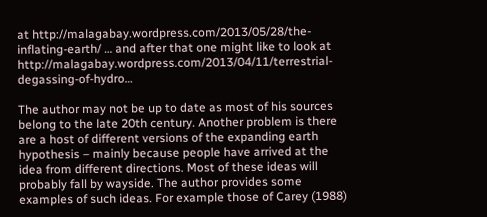at http://malagabay.wordpress.com/2013/05/28/the-inflating-earth/ … and after that one might like to look at http://malagabay.wordpress.com/2013/04/11/terrestrial-degassing-of-hydro…

The author may not be up to date as most of his sources belong to the late 20th century. Another problem is there are a host of different versions of the expanding earth hypothesis – mainly because people have arrived at the idea from different directions. Most of these ideas will probably fall by wayside. The author provides some examples of such ideas. For example those of Carey (1988)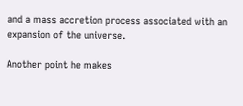and a mass accretion process associated with an expansion of the universe.

Another point he makes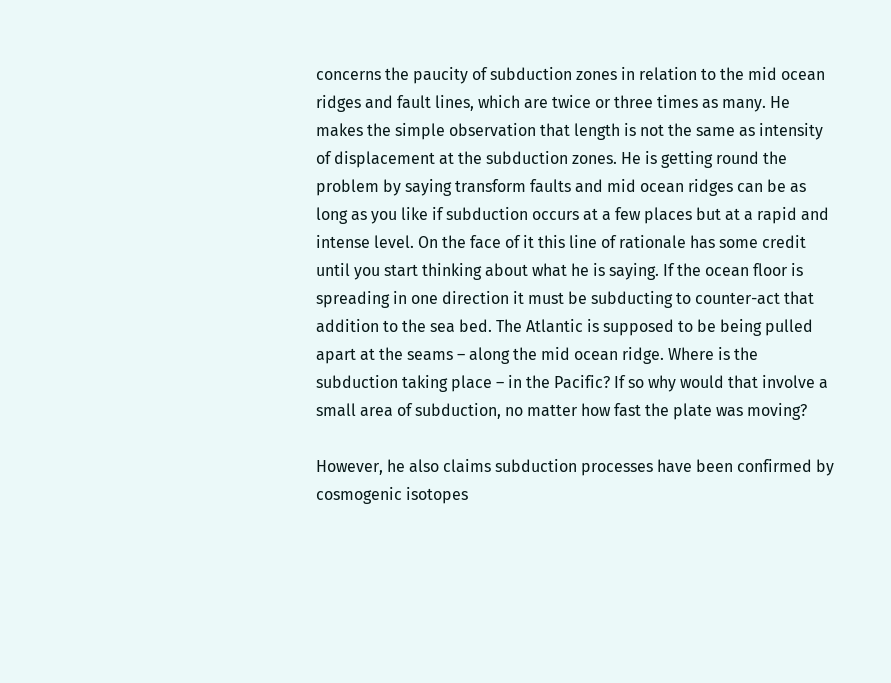concerns the paucity of subduction zones in relation to the mid ocean ridges and fault lines, which are twice or three times as many. He makes the simple observation that length is not the same as intensity of displacement at the subduction zones. He is getting round the problem by saying transform faults and mid ocean ridges can be as long as you like if subduction occurs at a few places but at a rapid and intense level. On the face of it this line of rationale has some credit until you start thinking about what he is saying. If the ocean floor is spreading in one direction it must be subducting to counter-act that addition to the sea bed. The Atlantic is supposed to be being pulled apart at the seams – along the mid ocean ridge. Where is the subduction taking place – in the Pacific? If so why would that involve a small area of subduction, no matter how fast the plate was moving?

However, he also claims subduction processes have been confirmed by cosmogenic isotopes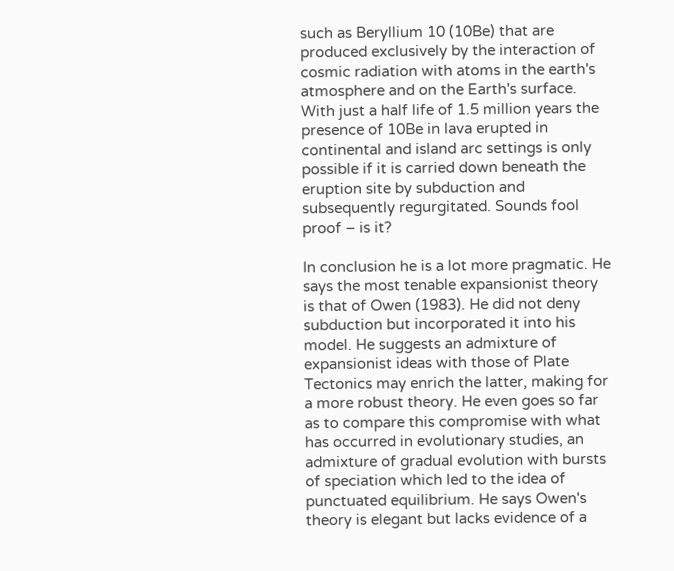such as Beryllium 10 (10Be) that are produced exclusively by the interaction of cosmic radiation with atoms in the earth's atmosphere and on the Earth's surface. With just a half life of 1.5 million years the presence of 10Be in lava erupted in continental and island arc settings is only possible if it is carried down beneath the eruption site by subduction and subsequently regurgitated. Sounds fool proof – is it?

In conclusion he is a lot more pragmatic. He says the most tenable expansionist theory is that of Owen (1983). He did not deny subduction but incorporated it into his model. He suggests an admixture of expansionist ideas with those of Plate Tectonics may enrich the latter, making for a more robust theory. He even goes so far as to compare this compromise with what has occurred in evolutionary studies, an admixture of gradual evolution with bursts of speciation which led to the idea of punctuated equilibrium. He says Owen's theory is elegant but lacks evidence of a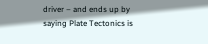driver – and ends up by saying Plate Tectonics is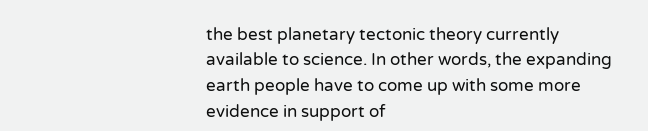the best planetary tectonic theory currently available to science. In other words, the expanding earth people have to come up with some more evidence in support of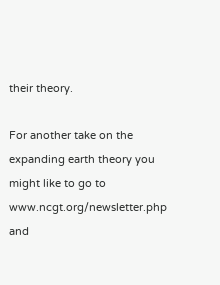their theory.

For another take on the expanding earth theory you might like to go to www.ncgt.org/newsletter.php and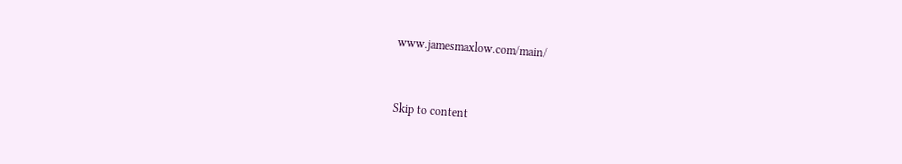www.jamesmaxlow.com/main/


Skip to content